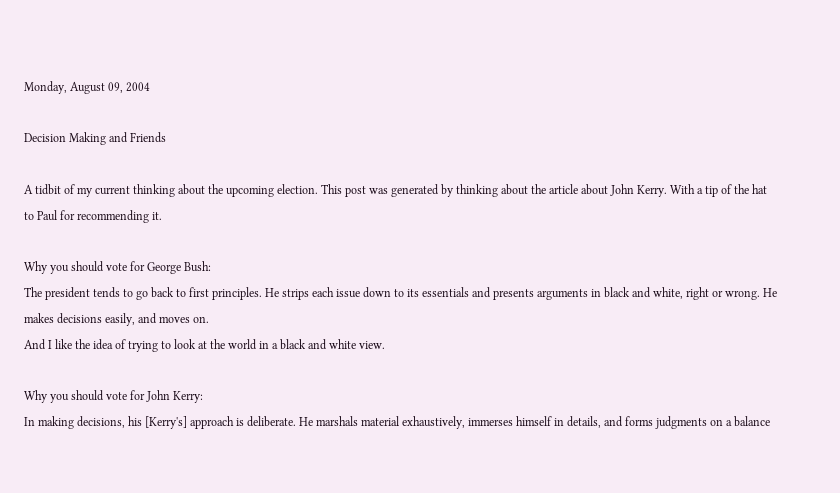Monday, August 09, 2004

Decision Making and Friends

A tidbit of my current thinking about the upcoming election. This post was generated by thinking about the article about John Kerry. With a tip of the hat to Paul for recommending it.

Why you should vote for George Bush:
The president tends to go back to first principles. He strips each issue down to its essentials and presents arguments in black and white, right or wrong. He makes decisions easily, and moves on.
And I like the idea of trying to look at the world in a black and white view.

Why you should vote for John Kerry:
In making decisions, his [Kerry's] approach is deliberate. He marshals material exhaustively, immerses himself in details, and forms judgments on a balance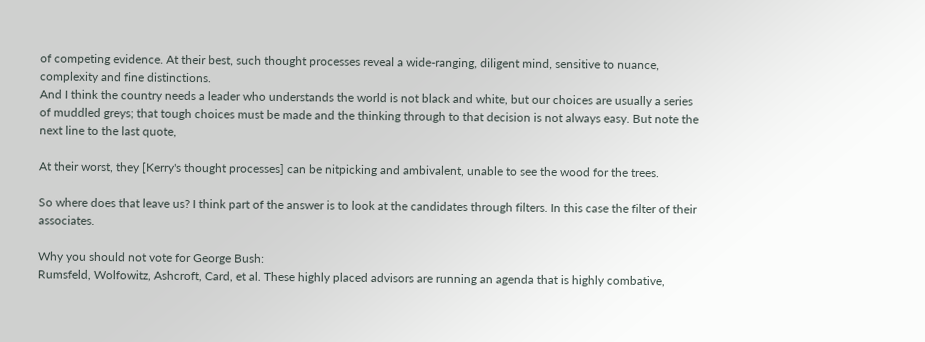of competing evidence. At their best, such thought processes reveal a wide-ranging, diligent mind, sensitive to nuance, complexity and fine distinctions.
And I think the country needs a leader who understands the world is not black and white, but our choices are usually a series of muddled greys; that tough choices must be made and the thinking through to that decision is not always easy. But note the next line to the last quote,

At their worst, they [Kerry's thought processes] can be nitpicking and ambivalent, unable to see the wood for the trees.

So where does that leave us? I think part of the answer is to look at the candidates through filters. In this case the filter of their associates.

Why you should not vote for George Bush:
Rumsfeld, Wolfowitz, Ashcroft, Card, et al. These highly placed advisors are running an agenda that is highly combative,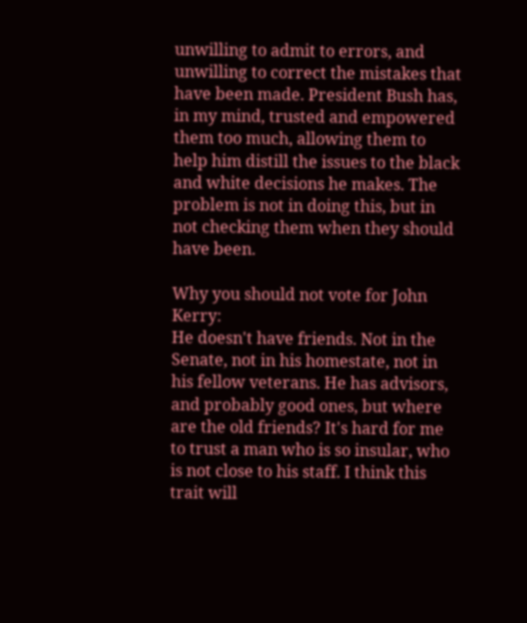unwilling to admit to errors, and unwilling to correct the mistakes that have been made. President Bush has, in my mind, trusted and empowered them too much, allowing them to help him distill the issues to the black and white decisions he makes. The problem is not in doing this, but in not checking them when they should have been.

Why you should not vote for John Kerry:
He doesn't have friends. Not in the Senate, not in his homestate, not in his fellow veterans. He has advisors, and probably good ones, but where are the old friends? It's hard for me to trust a man who is so insular, who is not close to his staff. I think this trait will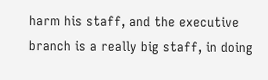harm his staff, and the executive branch is a really big staff, in doing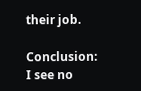their job.

Conclusion: I see no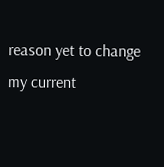reason yet to change my current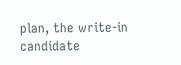plan, the write-in candidate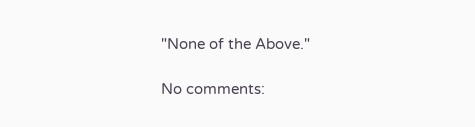"None of the Above."

No comments: